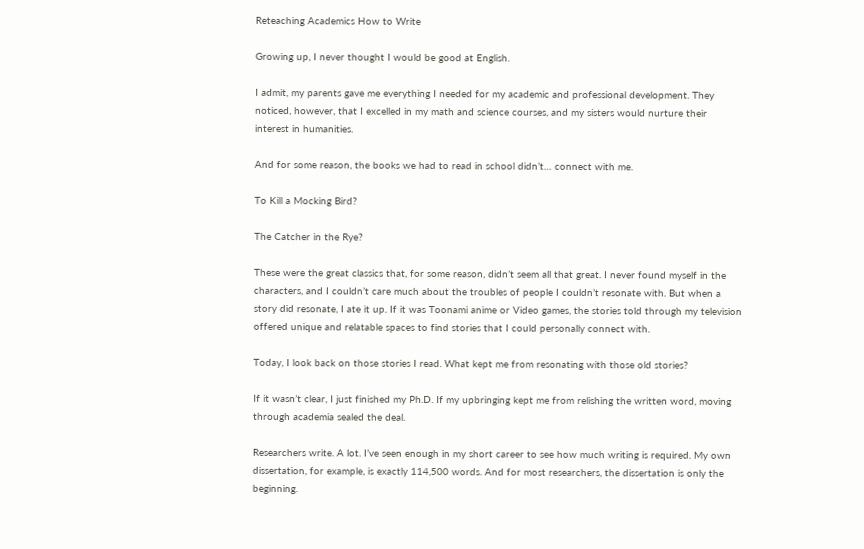Reteaching Academics How to Write

Growing up, I never thought I would be good at English.

I admit, my parents gave me everything I needed for my academic and professional development. They noticed, however, that I excelled in my math and science courses, and my sisters would nurture their interest in humanities.

And for some reason, the books we had to read in school didn’t… connect with me.

To Kill a Mocking Bird?

The Catcher in the Rye?

These were the great classics that, for some reason, didn’t seem all that great. I never found myself in the characters, and I couldn’t care much about the troubles of people I couldn’t resonate with. But when a story did resonate, I ate it up. If it was Toonami anime or Video games, the stories told through my television offered unique and relatable spaces to find stories that I could personally connect with.

Today, I look back on those stories I read. What kept me from resonating with those old stories?

If it wasn’t clear, I just finished my Ph.D. If my upbringing kept me from relishing the written word, moving through academia sealed the deal.

Researchers write. A lot. I’ve seen enough in my short career to see how much writing is required. My own dissertation, for example, is exactly 114,500 words. And for most researchers, the dissertation is only the beginning.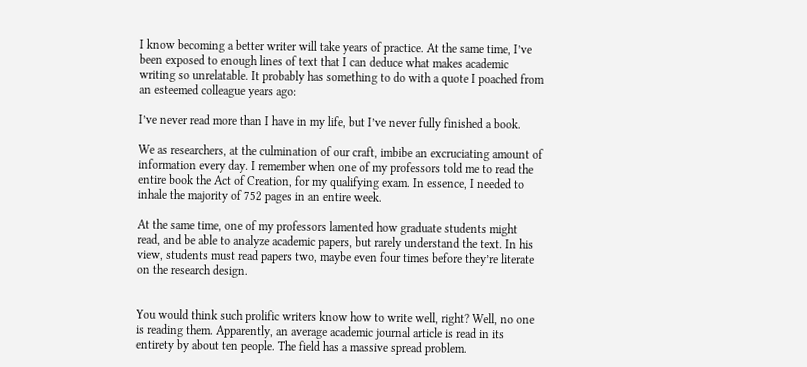I know becoming a better writer will take years of practice. At the same time, I’ve been exposed to enough lines of text that I can deduce what makes academic writing so unrelatable. It probably has something to do with a quote I poached from an esteemed colleague years ago:

I’ve never read more than I have in my life, but I’ve never fully finished a book.

We as researchers, at the culmination of our craft, imbibe an excruciating amount of information every day. I remember when one of my professors told me to read the entire book the Act of Creation, for my qualifying exam. In essence, I needed to inhale the majority of 752 pages in an entire week.

At the same time, one of my professors lamented how graduate students might read, and be able to analyze academic papers, but rarely understand the text. In his view, students must read papers two, maybe even four times before they’re literate on the research design.


You would think such prolific writers know how to write well, right? Well, no one is reading them. Apparently, an average academic journal article is read in its entirety by about ten people. The field has a massive spread problem.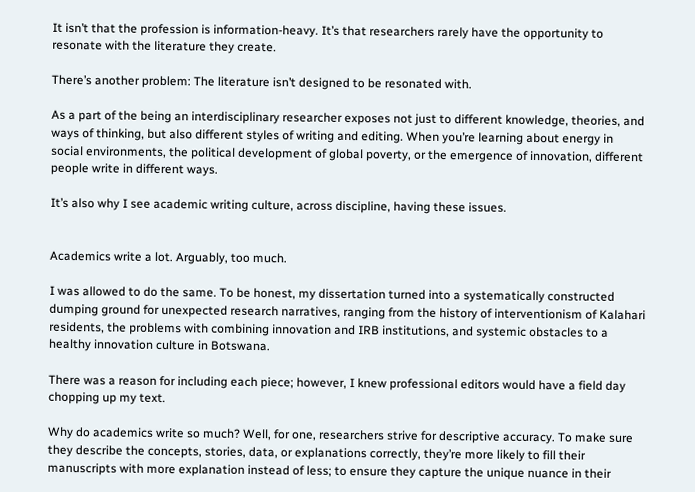It isn’t that the profession is information-heavy. It’s that researchers rarely have the opportunity to resonate with the literature they create.

There’s another problem: The literature isn’t designed to be resonated with.

As a part of the being an interdisciplinary researcher exposes not just to different knowledge, theories, and ways of thinking, but also different styles of writing and editing. When you’re learning about energy in social environments, the political development of global poverty, or the emergence of innovation, different people write in different ways.

It’s also why I see academic writing culture, across discipline, having these issues.


Academics write a lot. Arguably, too much.

I was allowed to do the same. To be honest, my dissertation turned into a systematically constructed dumping ground for unexpected research narratives, ranging from the history of interventionism of Kalahari residents, the problems with combining innovation and IRB institutions, and systemic obstacles to a healthy innovation culture in Botswana.

There was a reason for including each piece; however, I knew professional editors would have a field day chopping up my text.

Why do academics write so much? Well, for one, researchers strive for descriptive accuracy. To make sure they describe the concepts, stories, data, or explanations correctly, they’re more likely to fill their manuscripts with more explanation instead of less; to ensure they capture the unique nuance in their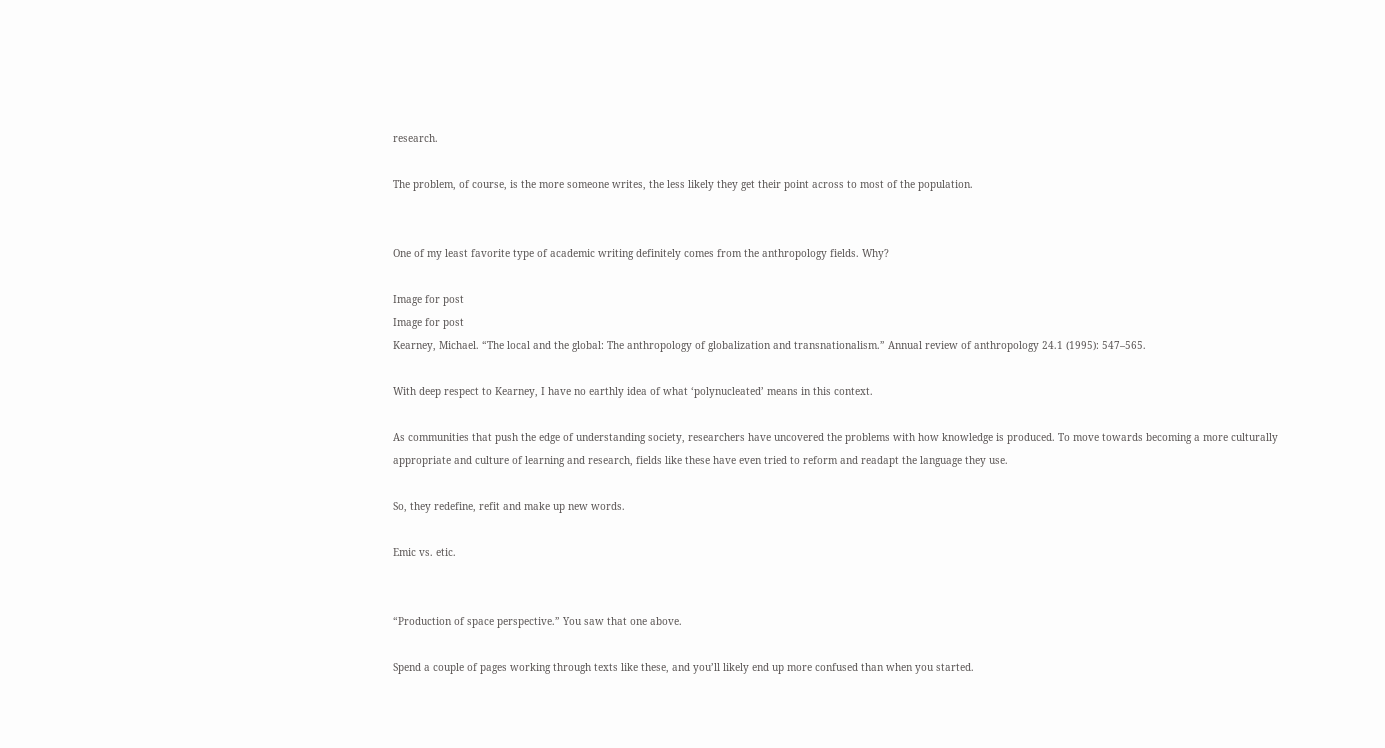research.

The problem, of course, is the more someone writes, the less likely they get their point across to most of the population.


One of my least favorite type of academic writing definitely comes from the anthropology fields. Why?

Image for post
Image for post
Kearney, Michael. “The local and the global: The anthropology of globalization and transnationalism.” Annual review of anthropology 24.1 (1995): 547–565.

With deep respect to Kearney, I have no earthly idea of what ‘polynucleated’ means in this context.

As communities that push the edge of understanding society, researchers have uncovered the problems with how knowledge is produced. To move towards becoming a more culturally appropriate and culture of learning and research, fields like these have even tried to reform and readapt the language they use.

So, they redefine, refit and make up new words.

Emic vs. etic.


“Production of space perspective.” You saw that one above.

Spend a couple of pages working through texts like these, and you’ll likely end up more confused than when you started.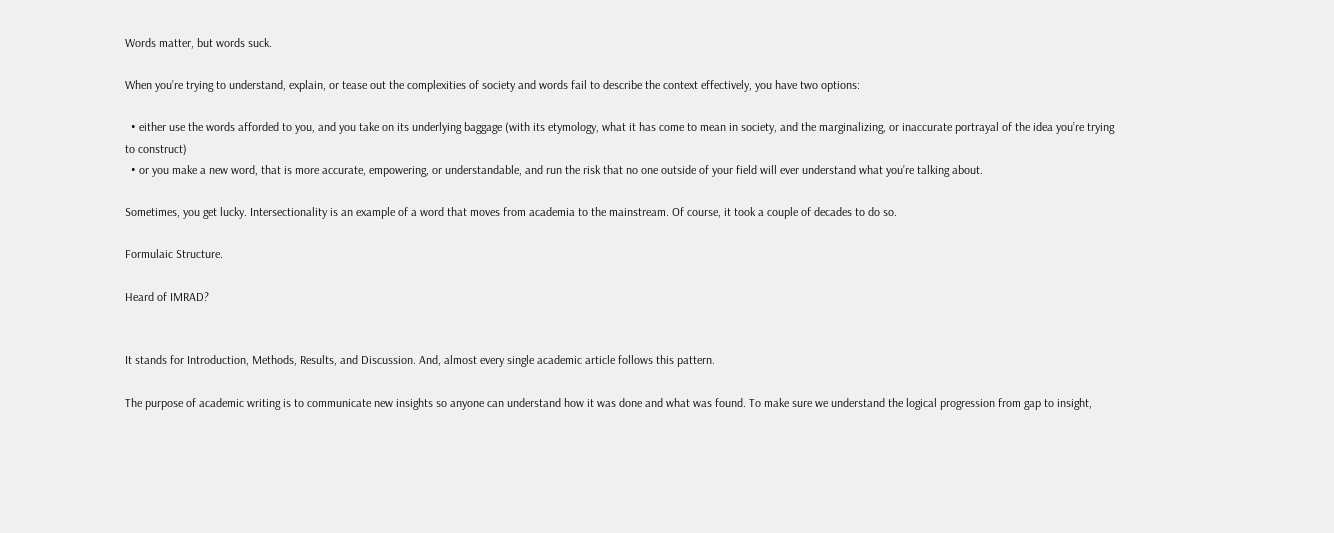Words matter, but words suck.

When you’re trying to understand, explain, or tease out the complexities of society and words fail to describe the context effectively, you have two options:

  • either use the words afforded to you, and you take on its underlying baggage (with its etymology, what it has come to mean in society, and the marginalizing, or inaccurate portrayal of the idea you’re trying to construct)
  • or you make a new word, that is more accurate, empowering, or understandable, and run the risk that no one outside of your field will ever understand what you’re talking about.

Sometimes, you get lucky. Intersectionality is an example of a word that moves from academia to the mainstream. Of course, it took a couple of decades to do so.

Formulaic Structure.

Heard of IMRAD?


It stands for Introduction, Methods, Results, and Discussion. And, almost every single academic article follows this pattern.

The purpose of academic writing is to communicate new insights so anyone can understand how it was done and what was found. To make sure we understand the logical progression from gap to insight,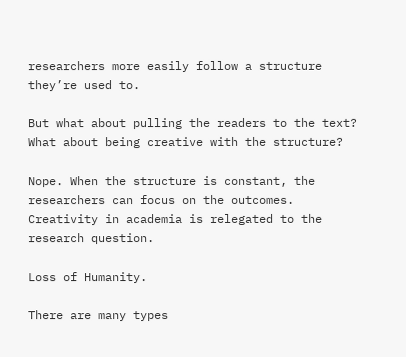researchers more easily follow a structure they’re used to.

But what about pulling the readers to the text? What about being creative with the structure?

Nope. When the structure is constant, the researchers can focus on the outcomes. Creativity in academia is relegated to the research question.

Loss of Humanity.

There are many types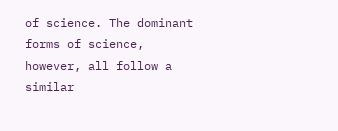of science. The dominant forms of science, however, all follow a similar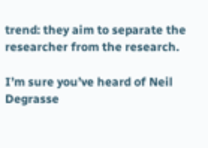trend: they aim to separate the researcher from the research.

I’m sure you’ve heard of Neil Degrasse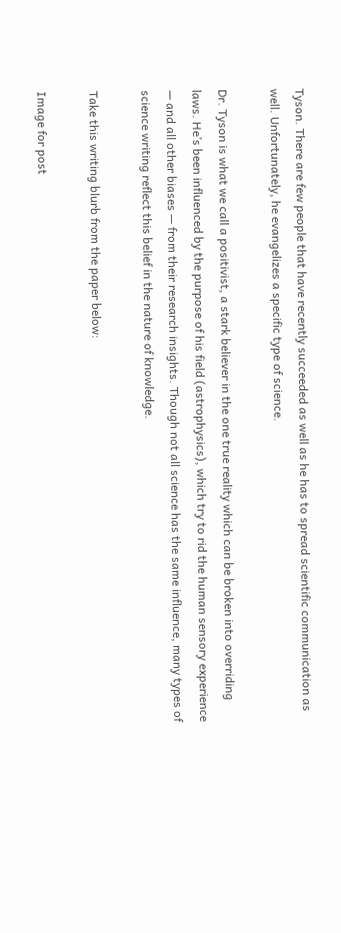Tyson. There are few people that have recently succeeded as well as he has to spread scientific communication as well. Unfortunately, he evangelizes a specific type of science.

Dr. Tyson is what we call a positivist, a stark believer in the one true reality which can be broken into overriding laws. He’s been influenced by the purpose of his field (astrophysics), which try to rid the human sensory experience — and all other biases — from their research insights. Though not all science has the same influence, many types of science writing reflect this belief in the nature of knowledge.

Take this writing blurb from the paper below:

Image for post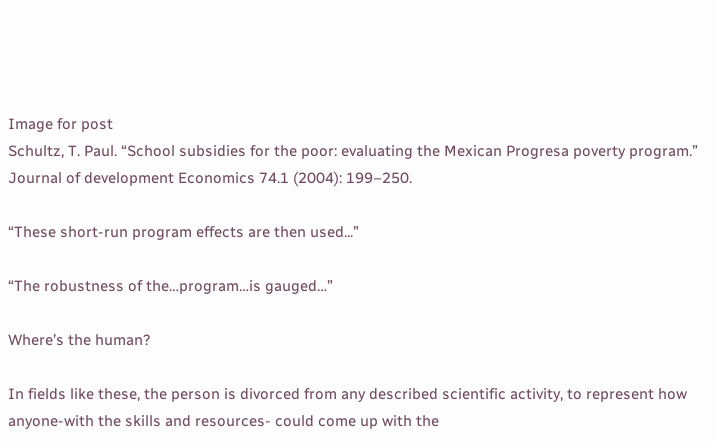Image for post
Schultz, T. Paul. “School subsidies for the poor: evaluating the Mexican Progresa poverty program.” Journal of development Economics 74.1 (2004): 199–250.

“These short-run program effects are then used...”

“The robustness of the…program…is gauged…”

Where’s the human?

In fields like these, the person is divorced from any described scientific activity, to represent how anyone-with the skills and resources- could come up with the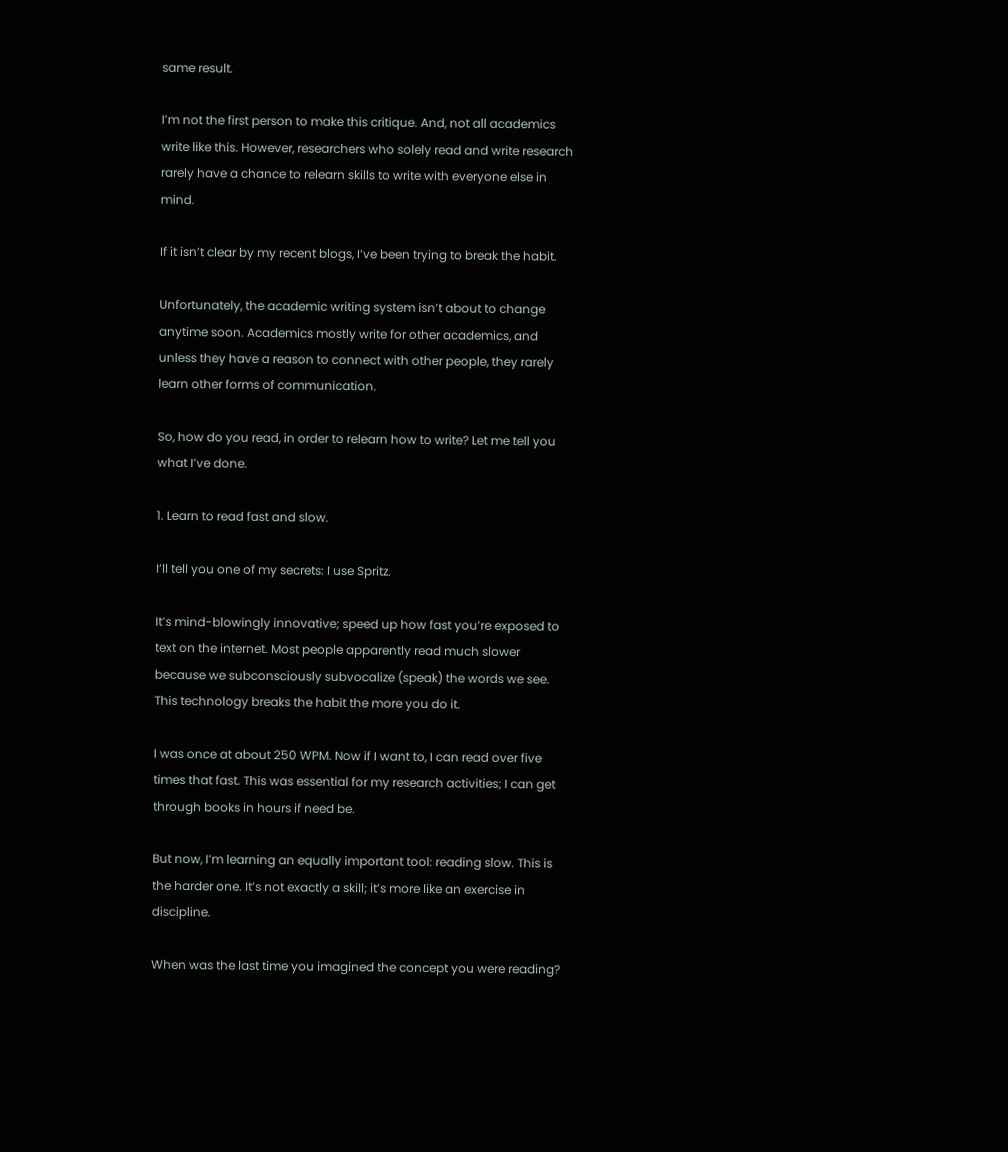same result.

I’m not the first person to make this critique. And, not all academics write like this. However, researchers who solely read and write research rarely have a chance to relearn skills to write with everyone else in mind.

If it isn’t clear by my recent blogs, I’ve been trying to break the habit.

Unfortunately, the academic writing system isn’t about to change anytime soon. Academics mostly write for other academics, and unless they have a reason to connect with other people, they rarely learn other forms of communication.

So, how do you read, in order to relearn how to write? Let me tell you what I’ve done.

1. Learn to read fast and slow.

I’ll tell you one of my secrets: I use Spritz.

It’s mind-blowingly innovative; speed up how fast you’re exposed to text on the internet. Most people apparently read much slower because we subconsciously subvocalize (speak) the words we see. This technology breaks the habit the more you do it.

I was once at about 250 WPM. Now if I want to, I can read over five times that fast. This was essential for my research activities; I can get through books in hours if need be.

But now, I’m learning an equally important tool: reading slow. This is the harder one. It’s not exactly a skill; it’s more like an exercise in discipline.

When was the last time you imagined the concept you were reading?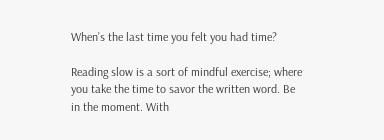When’s the last time you felt you had time?

Reading slow is a sort of mindful exercise; where you take the time to savor the written word. Be in the moment. With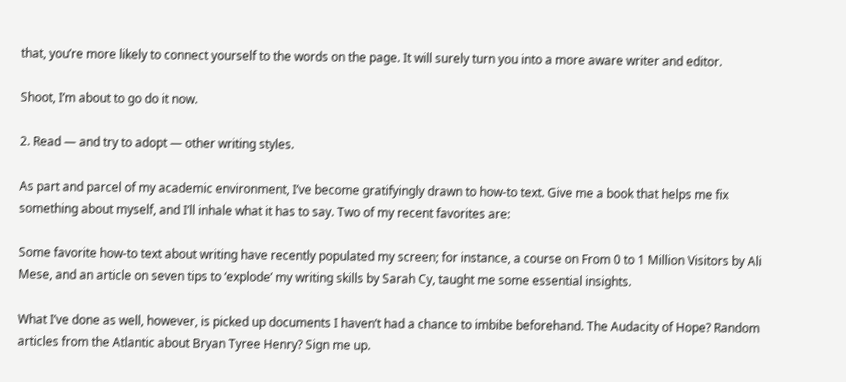that, you’re more likely to connect yourself to the words on the page. It will surely turn you into a more aware writer and editor.

Shoot, I’m about to go do it now.

2. Read — and try to adopt — other writing styles.

As part and parcel of my academic environment, I’ve become gratifyingly drawn to how-to text. Give me a book that helps me fix something about myself, and I’ll inhale what it has to say. Two of my recent favorites are:

Some favorite how-to text about writing have recently populated my screen; for instance, a course on From 0 to 1 Million Visitors by Ali Mese, and an article on seven tips to ‘explode’ my writing skills by Sarah Cy, taught me some essential insights.

What I’ve done as well, however, is picked up documents I haven’t had a chance to imbibe beforehand. The Audacity of Hope? Random articles from the Atlantic about Bryan Tyree Henry? Sign me up.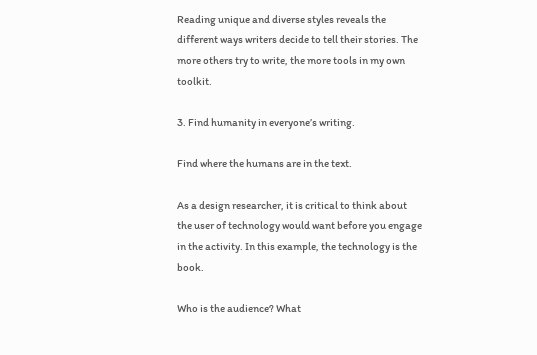Reading unique and diverse styles reveals the different ways writers decide to tell their stories. The more others try to write, the more tools in my own toolkit.

3. Find humanity in everyone’s writing.

Find where the humans are in the text.

As a design researcher, it is critical to think about the user of technology would want before you engage in the activity. In this example, the technology is the book.

Who is the audience? What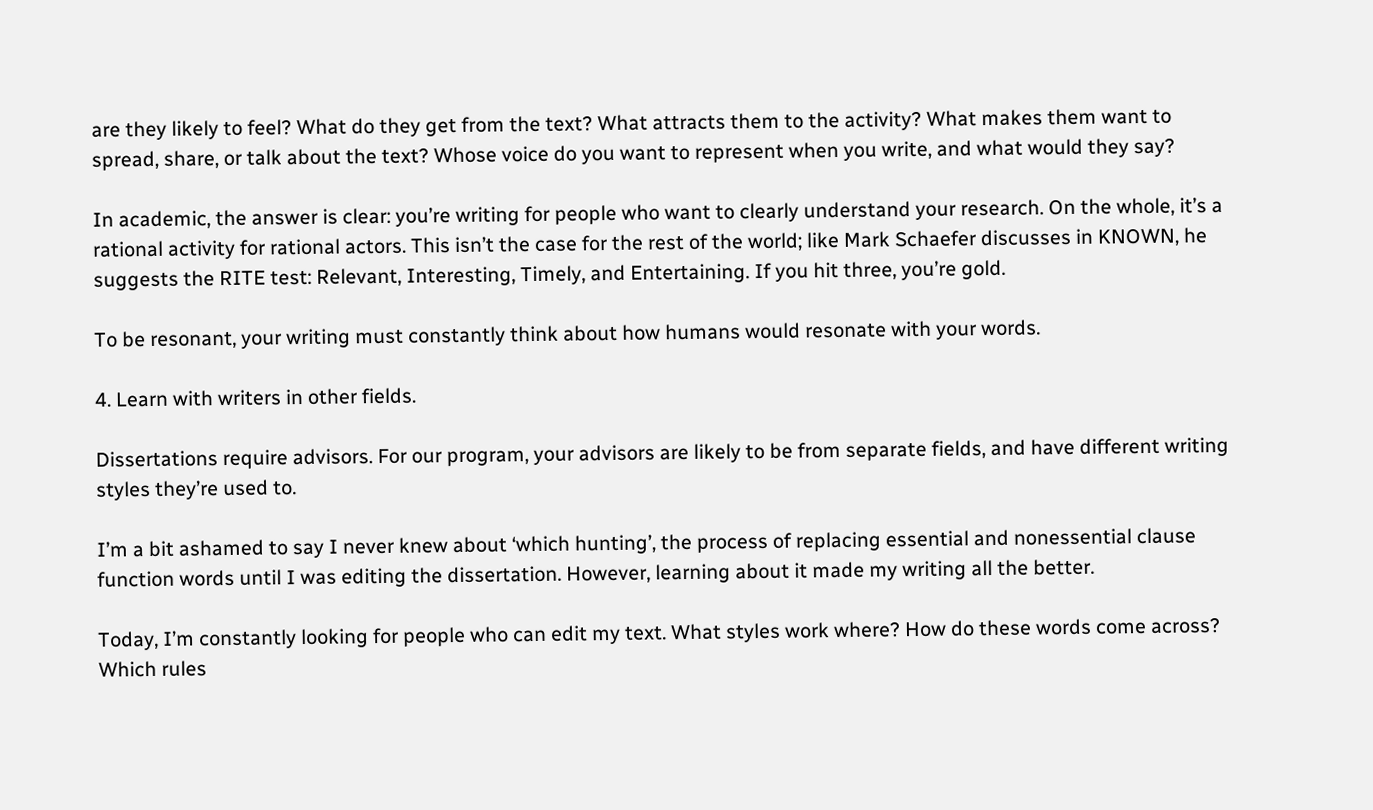are they likely to feel? What do they get from the text? What attracts them to the activity? What makes them want to spread, share, or talk about the text? Whose voice do you want to represent when you write, and what would they say?

In academic, the answer is clear: you’re writing for people who want to clearly understand your research. On the whole, it’s a rational activity for rational actors. This isn’t the case for the rest of the world; like Mark Schaefer discusses in KNOWN, he suggests the RITE test: Relevant, Interesting, Timely, and Entertaining. If you hit three, you’re gold.

To be resonant, your writing must constantly think about how humans would resonate with your words.

4. Learn with writers in other fields.

Dissertations require advisors. For our program, your advisors are likely to be from separate fields, and have different writing styles they’re used to.

I’m a bit ashamed to say I never knew about ‘which hunting’, the process of replacing essential and nonessential clause function words until I was editing the dissertation. However, learning about it made my writing all the better.

Today, I’m constantly looking for people who can edit my text. What styles work where? How do these words come across? Which rules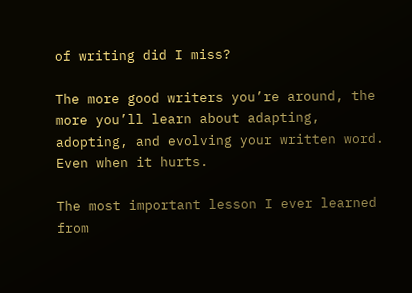of writing did I miss?

The more good writers you’re around, the more you’ll learn about adapting, adopting, and evolving your written word. Even when it hurts.

The most important lesson I ever learned from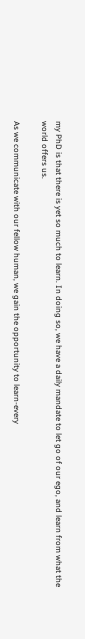my PhD is that there is yet so much to learn. In doing so, we have a daily mandate to let go of our ego, and learn from what the world offers us.

As we communicate with our fellow human, we gain the opportunity to learn-every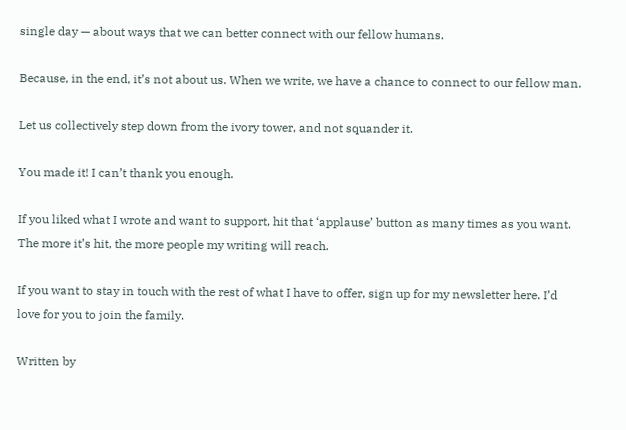single day — about ways that we can better connect with our fellow humans.

Because, in the end, it’s not about us. When we write, we have a chance to connect to our fellow man.

Let us collectively step down from the ivory tower, and not squander it.

You made it! I can’t thank you enough.

If you liked what I wrote and want to support, hit that ‘applause’ button as many times as you want. The more it’s hit, the more people my writing will reach.

If you want to stay in touch with the rest of what I have to offer, sign up for my newsletter here. I’d love for you to join the family.

Written by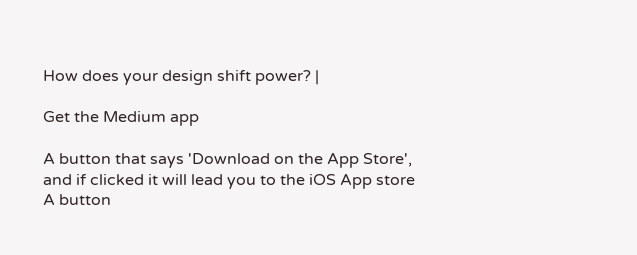How does your design shift power? |

Get the Medium app

A button that says 'Download on the App Store', and if clicked it will lead you to the iOS App store
A button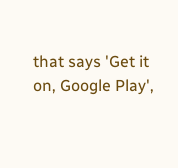that says 'Get it on, Google Play',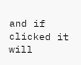and if clicked it will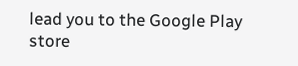lead you to the Google Play store